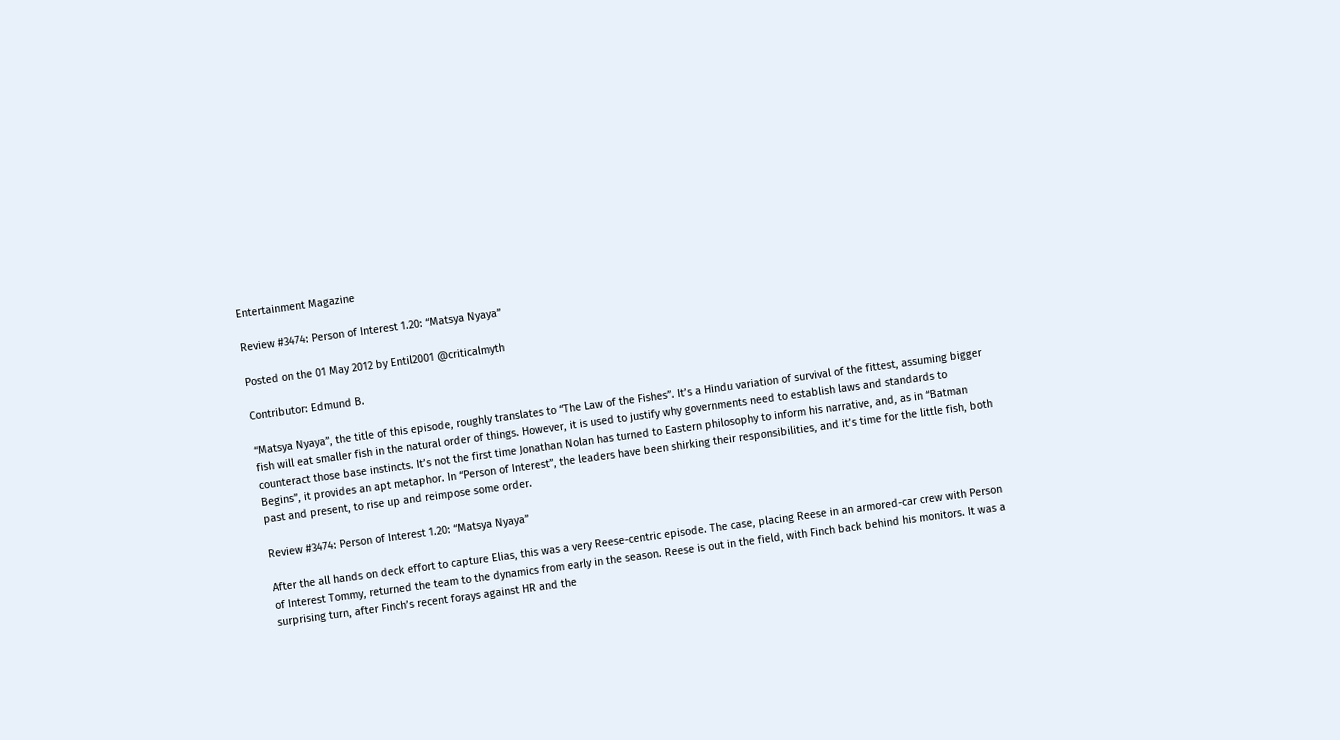Entertainment Magazine

Review #3474: Person of Interest 1.20: “Matsya Nyaya”

Posted on the 01 May 2012 by Entil2001 @criticalmyth

Contributor: Edmund B.

“Matsya Nyaya”, the title of this episode, roughly translates to “The Law of the Fishes”. It’s a Hindu variation of survival of the fittest, assuming bigger fish will eat smaller fish in the natural order of things. However, it is used to justify why governments need to establish laws and standards to counteract those base instincts. It’s not the first time Jonathan Nolan has turned to Eastern philosophy to inform his narrative, and, as in “Batman Begins”, it provides an apt metaphor. In “Person of Interest”, the leaders have been shirking their responsibilities, and it’s time for the little fish, both past and present, to rise up and reimpose some order.

Review #3474: Person of Interest 1.20: “Matsya Nyaya”

After the all hands on deck effort to capture Elias, this was a very Reese-centric episode. The case, placing Reese in an armored-car crew with Person of Interest Tommy, returned the team to the dynamics from early in the season. Reese is out in the field, with Finch back behind his monitors. It was a surprising turn, after Finch’s recent forays against HR and the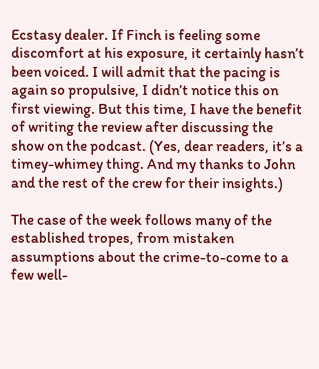Ecstasy dealer. If Finch is feeling some discomfort at his exposure, it certainly hasn’t been voiced. I will admit that the pacing is again so propulsive, I didn’t notice this on first viewing. But this time, I have the benefit of writing the review after discussing the show on the podcast. (Yes, dear readers, it’s a timey-whimey thing. And my thanks to John and the rest of the crew for their insights.)

The case of the week follows many of the established tropes, from mistaken assumptions about the crime-to-come to a few well-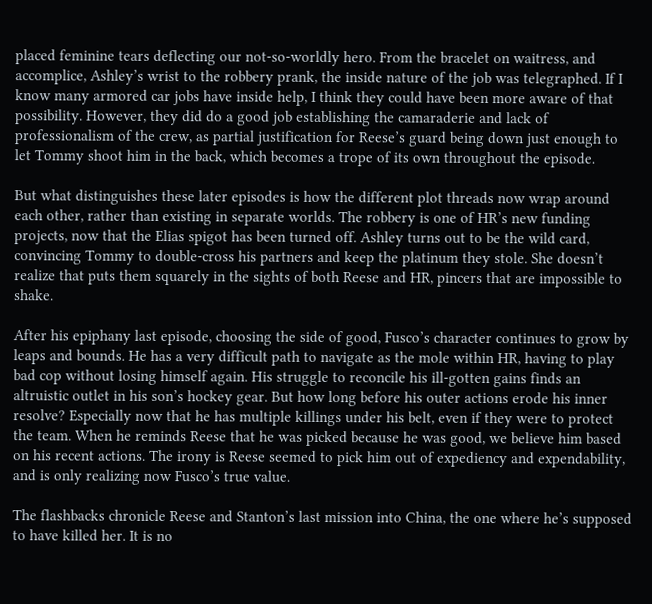placed feminine tears deflecting our not-so-worldly hero. From the bracelet on waitress, and accomplice, Ashley’s wrist to the robbery prank, the inside nature of the job was telegraphed. If I know many armored car jobs have inside help, I think they could have been more aware of that possibility. However, they did do a good job establishing the camaraderie and lack of professionalism of the crew, as partial justification for Reese’s guard being down just enough to let Tommy shoot him in the back, which becomes a trope of its own throughout the episode.

But what distinguishes these later episodes is how the different plot threads now wrap around each other, rather than existing in separate worlds. The robbery is one of HR’s new funding projects, now that the Elias spigot has been turned off. Ashley turns out to be the wild card, convincing Tommy to double-cross his partners and keep the platinum they stole. She doesn’t realize that puts them squarely in the sights of both Reese and HR, pincers that are impossible to shake.

After his epiphany last episode, choosing the side of good, Fusco’s character continues to grow by leaps and bounds. He has a very difficult path to navigate as the mole within HR, having to play bad cop without losing himself again. His struggle to reconcile his ill-gotten gains finds an altruistic outlet in his son’s hockey gear. But how long before his outer actions erode his inner resolve? Especially now that he has multiple killings under his belt, even if they were to protect the team. When he reminds Reese that he was picked because he was good, we believe him based on his recent actions. The irony is Reese seemed to pick him out of expediency and expendability, and is only realizing now Fusco’s true value.

The flashbacks chronicle Reese and Stanton’s last mission into China, the one where he’s supposed to have killed her. It is no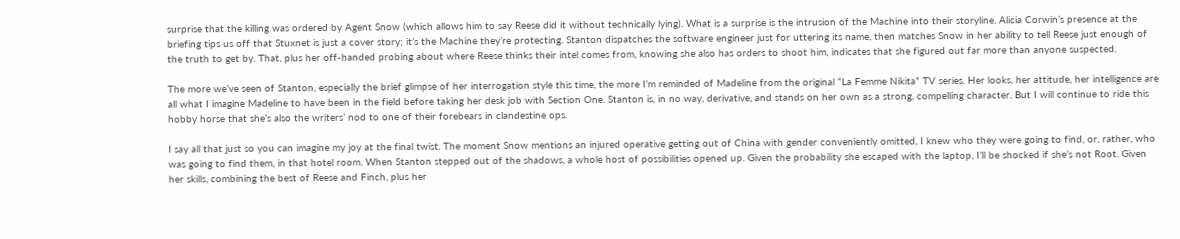surprise that the killing was ordered by Agent Snow (which allows him to say Reese did it without technically lying). What is a surprise is the intrusion of the Machine into their storyline. Alicia Corwin’s presence at the briefing tips us off that Stuxnet is just a cover story; it’s the Machine they’re protecting. Stanton dispatches the software engineer just for uttering its name, then matches Snow in her ability to tell Reese just enough of the truth to get by. That, plus her off-handed probing about where Reese thinks their intel comes from, knowing she also has orders to shoot him, indicates that she figured out far more than anyone suspected.

The more we’ve seen of Stanton, especially the brief glimpse of her interrogation style this time, the more I’m reminded of Madeline from the original “La Femme Nikita” TV series. Her looks, her attitude, her intelligence are all what I imagine Madeline to have been in the field before taking her desk job with Section One. Stanton is, in no way, derivative, and stands on her own as a strong, compelling character. But I will continue to ride this hobby horse that she’s also the writers’ nod to one of their forebears in clandestine ops.

I say all that just so you can imagine my joy at the final twist. The moment Snow mentions an injured operative getting out of China with gender conveniently omitted, I knew who they were going to find, or, rather, who was going to find them, in that hotel room. When Stanton stepped out of the shadows, a whole host of possibilities opened up. Given the probability she escaped with the laptop, I’ll be shocked if she’s not Root. Given her skills, combining the best of Reese and Finch, plus her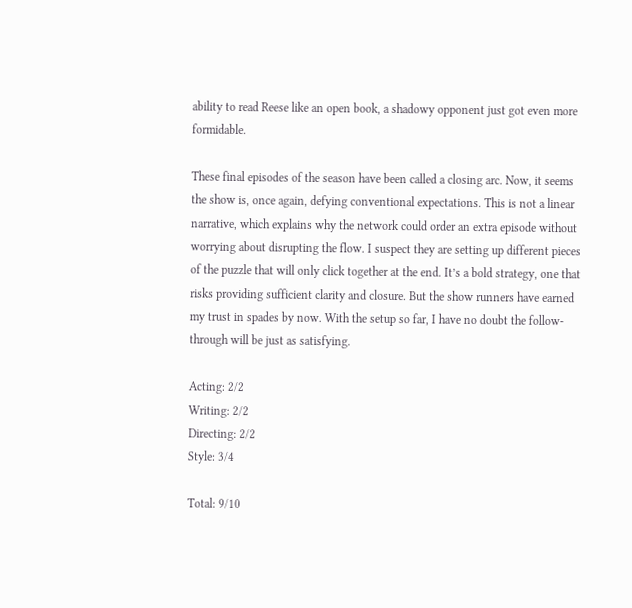ability to read Reese like an open book, a shadowy opponent just got even more formidable.

These final episodes of the season have been called a closing arc. Now, it seems the show is, once again, defying conventional expectations. This is not a linear narrative, which explains why the network could order an extra episode without worrying about disrupting the flow. I suspect they are setting up different pieces of the puzzle that will only click together at the end. It’s a bold strategy, one that risks providing sufficient clarity and closure. But the show runners have earned my trust in spades by now. With the setup so far, I have no doubt the follow-through will be just as satisfying.

Acting: 2/2
Writing: 2/2
Directing: 2/2
Style: 3/4

Total: 9/10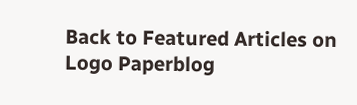Back to Featured Articles on Logo Paperblog